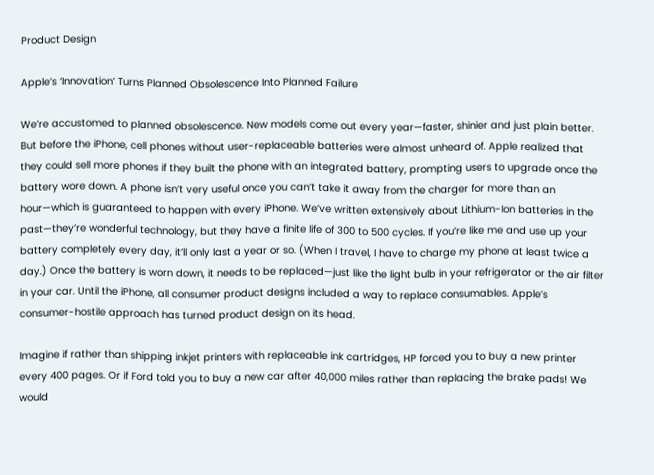Product Design

Apple’s ‘Innovation’ Turns Planned Obsolescence Into Planned Failure

We’re accustomed to planned obsolescence. New models come out every year—faster, shinier and just plain better. But before the iPhone, cell phones without user-replaceable batteries were almost unheard of. Apple realized that they could sell more phones if they built the phone with an integrated battery, prompting users to upgrade once the battery wore down. A phone isn’t very useful once you can’t take it away from the charger for more than an hour—which is guaranteed to happen with every iPhone. We’ve written extensively about Lithium-Ion batteries in the past—they’re wonderful technology, but they have a finite life of 300 to 500 cycles. If you’re like me and use up your battery completely every day, it’ll only last a year or so. (When I travel, I have to charge my phone at least twice a day.) Once the battery is worn down, it needs to be replaced—just like the light bulb in your refrigerator or the air filter in your car. Until the iPhone, all consumer product designs included a way to replace consumables. Apple’s consumer-hostile approach has turned product design on its head.

Imagine if rather than shipping inkjet printers with replaceable ink cartridges, HP forced you to buy a new printer every 400 pages. Or if Ford told you to buy a new car after 40,000 miles rather than replacing the brake pads! We would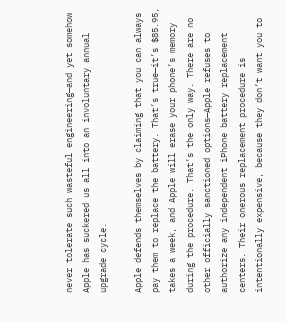never tolerate such wasteful engineering—and yet somehow Apple has suckered us all into an involuntary annual upgrade cycle.

Apple defends themselves by claiming that you can always pay them to replace the battery. That’s true—it’s $85.95, takes a week, and Apple will erase your phone’s memory during the procedure. That’s the only way. There are no other officially sanctioned options—Apple refuses to authorize any independent iPhone battery replacement centers. Their onerous replacement procedure is intentionally expensive, because they don’t want you to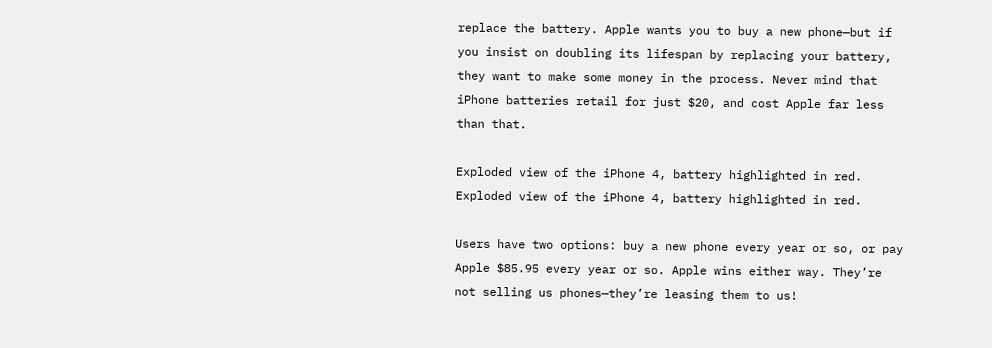replace the battery. Apple wants you to buy a new phone—but if you insist on doubling its lifespan by replacing your battery, they want to make some money in the process. Never mind that iPhone batteries retail for just $20, and cost Apple far less than that.

Exploded view of the iPhone 4, battery highlighted in red.
Exploded view of the iPhone 4, battery highlighted in red.

Users have two options: buy a new phone every year or so, or pay Apple $85.95 every year or so. Apple wins either way. They’re not selling us phones—they’re leasing them to us!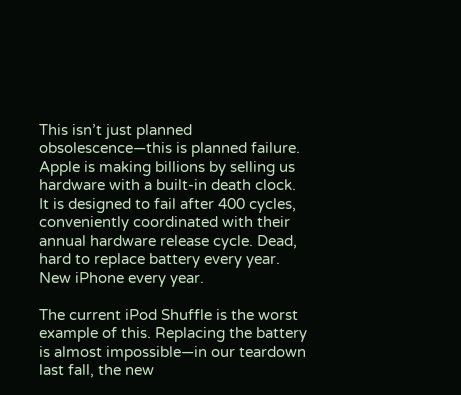This isn’t just planned obsolescence—this is planned failure. Apple is making billions by selling us hardware with a built-in death clock. It is designed to fail after 400 cycles, conveniently coordinated with their annual hardware release cycle. Dead, hard to replace battery every year. New iPhone every year.

The current iPod Shuffle is the worst example of this. Replacing the battery is almost impossible—in our teardown last fall, the new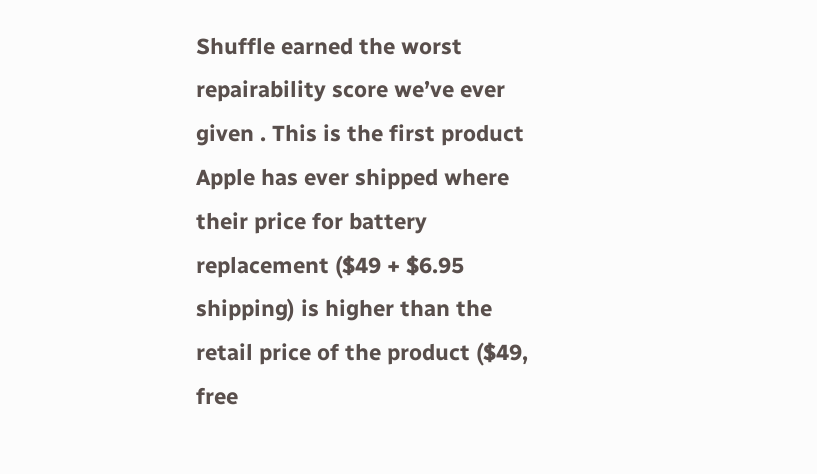Shuffle earned the worst repairability score we’ve ever given . This is the first product Apple has ever shipped where their price for battery replacement ($49 + $6.95 shipping) is higher than the retail price of the product ($49, free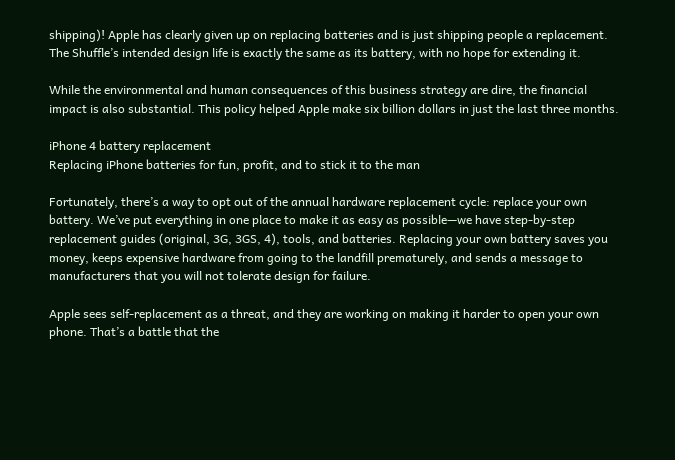shipping)! Apple has clearly given up on replacing batteries and is just shipping people a replacement. The Shuffle’s intended design life is exactly the same as its battery, with no hope for extending it.

While the environmental and human consequences of this business strategy are dire, the financial impact is also substantial. This policy helped Apple make six billion dollars in just the last three months.

iPhone 4 battery replacement
Replacing iPhone batteries for fun, profit, and to stick it to the man

Fortunately, there’s a way to opt out of the annual hardware replacement cycle: replace your own battery. We’ve put everything in one place to make it as easy as possible—we have step-by-step replacement guides (original, 3G, 3GS, 4), tools, and batteries. Replacing your own battery saves you money, keeps expensive hardware from going to the landfill prematurely, and sends a message to manufacturers that you will not tolerate design for failure.

Apple sees self-replacement as a threat, and they are working on making it harder to open your own phone. That’s a battle that the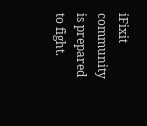iFixit community is prepared to fight.